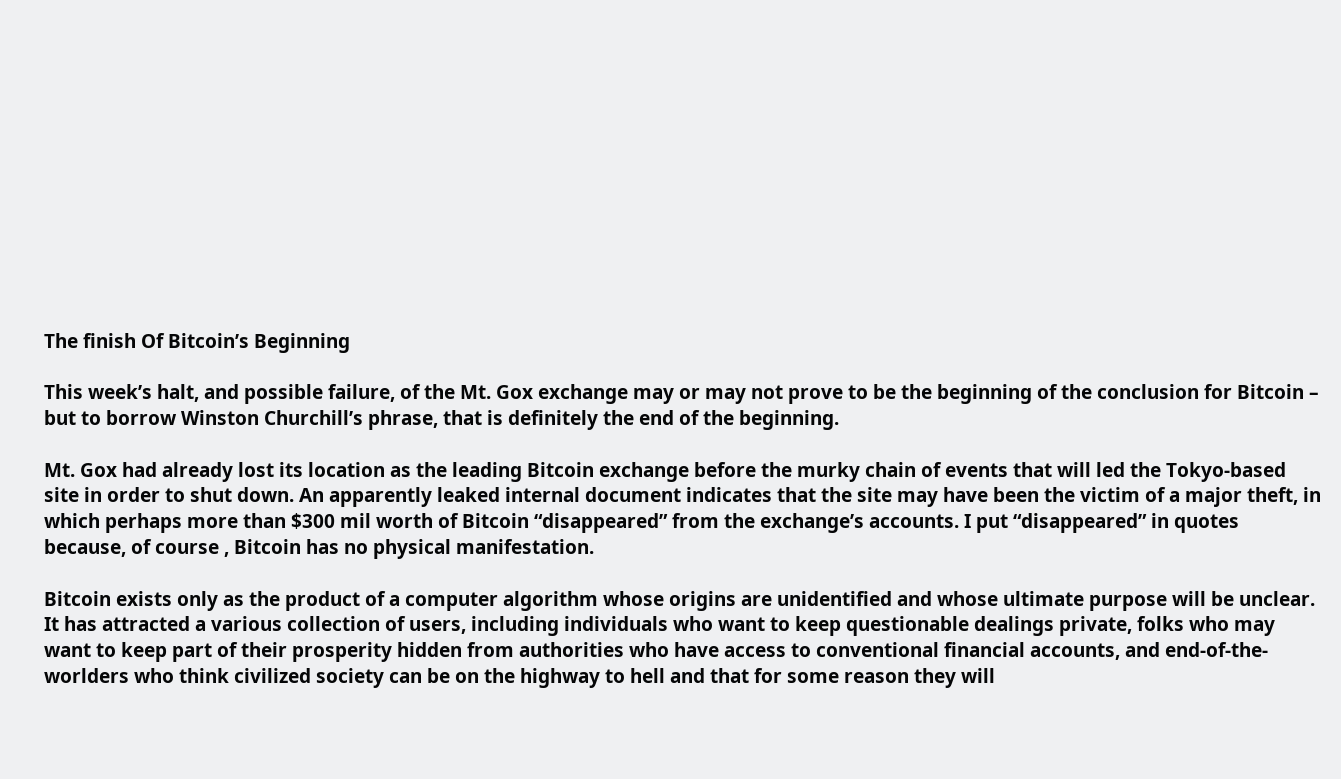The finish Of Bitcoin’s Beginning

This week’s halt, and possible failure, of the Mt. Gox exchange may or may not prove to be the beginning of the conclusion for Bitcoin – but to borrow Winston Churchill’s phrase, that is definitely the end of the beginning.

Mt. Gox had already lost its location as the leading Bitcoin exchange before the murky chain of events that will led the Tokyo-based site in order to shut down. An apparently leaked internal document indicates that the site may have been the victim of a major theft, in which perhaps more than $300 mil worth of Bitcoin “disappeared” from the exchange’s accounts. I put “disappeared” in quotes because, of course , Bitcoin has no physical manifestation.

Bitcoin exists only as the product of a computer algorithm whose origins are unidentified and whose ultimate purpose will be unclear. It has attracted a various collection of users, including individuals who want to keep questionable dealings private, folks who may want to keep part of their prosperity hidden from authorities who have access to conventional financial accounts, and end-of-the-worlders who think civilized society can be on the highway to hell and that for some reason they will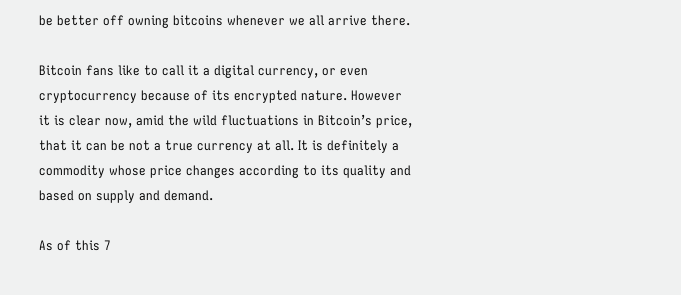be better off owning bitcoins whenever we all arrive there.

Bitcoin fans like to call it a digital currency, or even cryptocurrency because of its encrypted nature. However it is clear now, amid the wild fluctuations in Bitcoin’s price, that it can be not a true currency at all. It is definitely a commodity whose price changes according to its quality and based on supply and demand.

As of this 7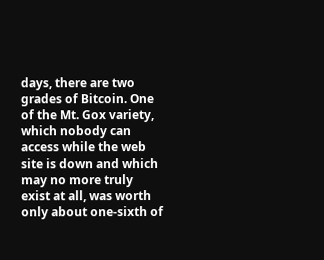days, there are two grades of Bitcoin. One of the Mt. Gox variety, which nobody can access while the web site is down and which may no more truly exist at all, was worth only about one-sixth of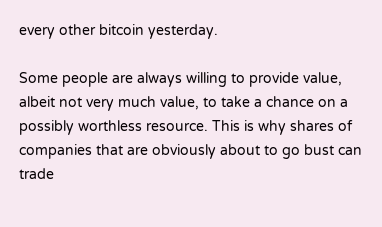every other bitcoin yesterday.

Some people are always willing to provide value, albeit not very much value, to take a chance on a possibly worthless resource. This is why shares of companies that are obviously about to go bust can trade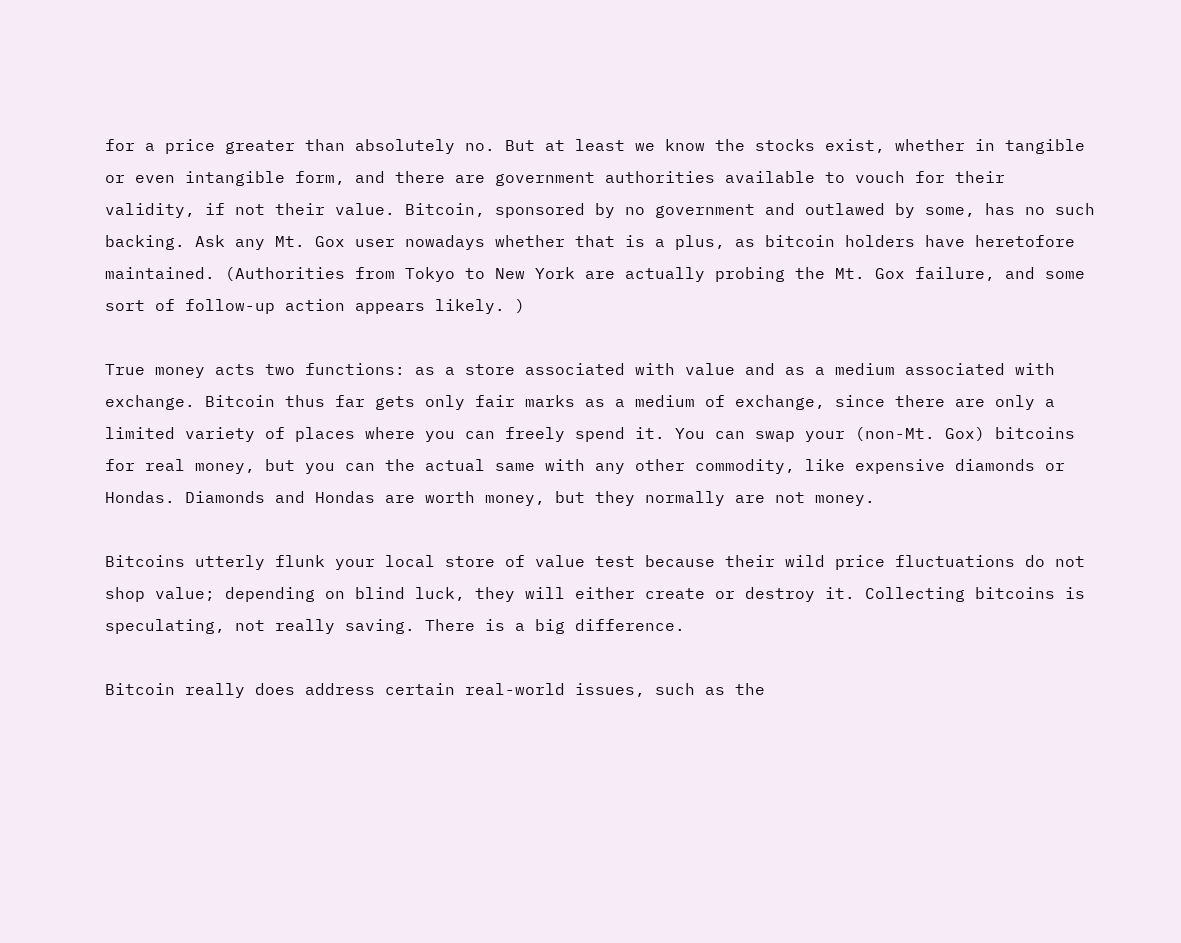for a price greater than absolutely no. But at least we know the stocks exist, whether in tangible or even intangible form, and there are government authorities available to vouch for their validity, if not their value. Bitcoin, sponsored by no government and outlawed by some, has no such backing. Ask any Mt. Gox user nowadays whether that is a plus, as bitcoin holders have heretofore maintained. (Authorities from Tokyo to New York are actually probing the Mt. Gox failure, and some sort of follow-up action appears likely. )

True money acts two functions: as a store associated with value and as a medium associated with exchange. Bitcoin thus far gets only fair marks as a medium of exchange, since there are only a limited variety of places where you can freely spend it. You can swap your (non-Mt. Gox) bitcoins for real money, but you can the actual same with any other commodity, like expensive diamonds or Hondas. Diamonds and Hondas are worth money, but they normally are not money.

Bitcoins utterly flunk your local store of value test because their wild price fluctuations do not shop value; depending on blind luck, they will either create or destroy it. Collecting bitcoins is speculating, not really saving. There is a big difference.

Bitcoin really does address certain real-world issues, such as the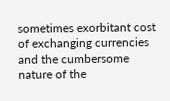sometimes exorbitant cost of exchanging currencies and the cumbersome nature of the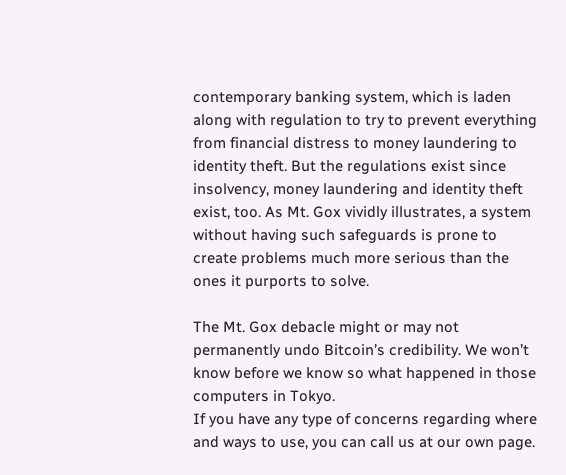contemporary banking system, which is laden along with regulation to try to prevent everything from financial distress to money laundering to identity theft. But the regulations exist since insolvency, money laundering and identity theft exist, too. As Mt. Gox vividly illustrates, a system without having such safeguards is prone to create problems much more serious than the ones it purports to solve.

The Mt. Gox debacle might or may not permanently undo Bitcoin’s credibility. We won’t know before we know so what happened in those computers in Tokyo.
If you have any type of concerns regarding where and ways to use, you can call us at our own page.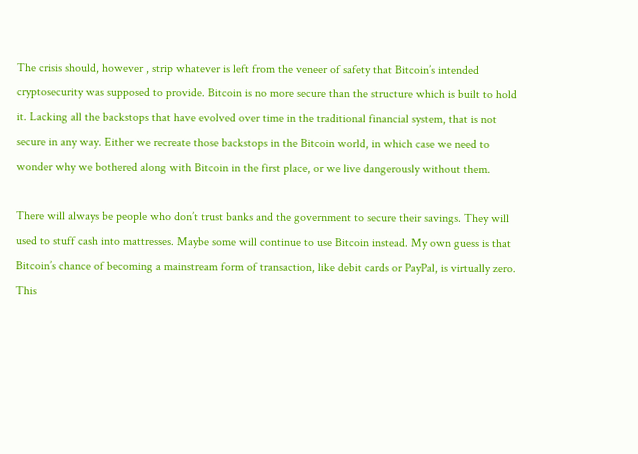The crisis should, however , strip whatever is left from the veneer of safety that Bitcoin’s intended cryptosecurity was supposed to provide. Bitcoin is no more secure than the structure which is built to hold it. Lacking all the backstops that have evolved over time in the traditional financial system, that is not secure in any way. Either we recreate those backstops in the Bitcoin world, in which case we need to wonder why we bothered along with Bitcoin in the first place, or we live dangerously without them.

There will always be people who don’t trust banks and the government to secure their savings. They will used to stuff cash into mattresses. Maybe some will continue to use Bitcoin instead. My own guess is that Bitcoin’s chance of becoming a mainstream form of transaction, like debit cards or PayPal, is virtually zero. This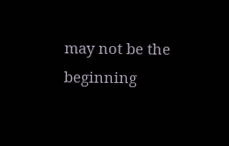may not be the beginning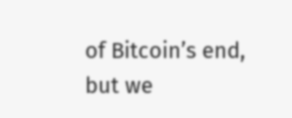of Bitcoin’s end, but we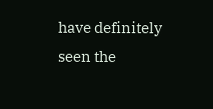have definitely seen the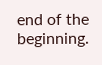end of the beginning.